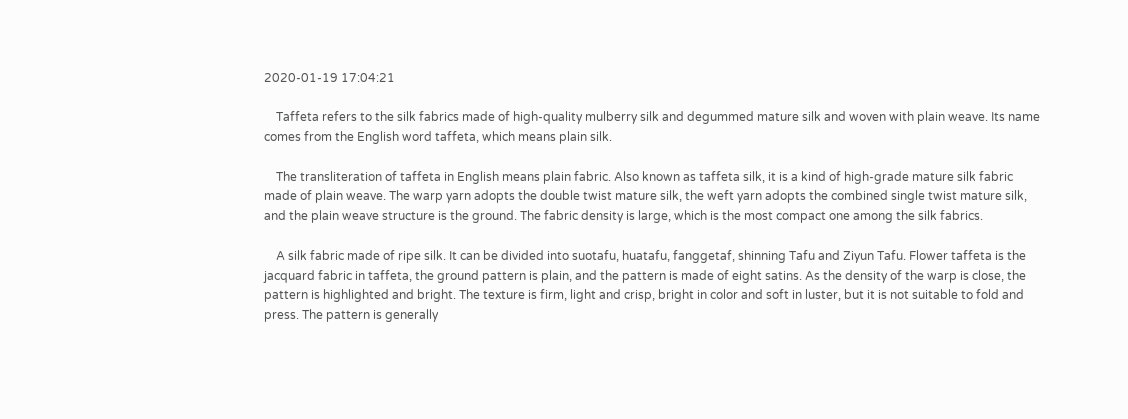2020-01-19 17:04:21

    Taffeta refers to the silk fabrics made of high-quality mulberry silk and degummed mature silk and woven with plain weave. Its name comes from the English word taffeta, which means plain silk.

    The transliteration of taffeta in English means plain fabric. Also known as taffeta silk, it is a kind of high-grade mature silk fabric made of plain weave. The warp yarn adopts the double twist mature silk, the weft yarn adopts the combined single twist mature silk, and the plain weave structure is the ground. The fabric density is large, which is the most compact one among the silk fabrics.

    A silk fabric made of ripe silk. It can be divided into suotafu, huatafu, fanggetaf, shinning Tafu and Ziyun Tafu. Flower taffeta is the jacquard fabric in taffeta, the ground pattern is plain, and the pattern is made of eight satins. As the density of the warp is close, the pattern is highlighted and bright. The texture is firm, light and crisp, bright in color and soft in luster, but it is not suitable to fold and press. The pattern is generally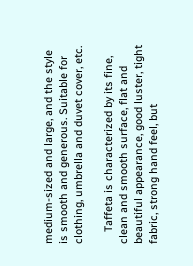medium-sized and large, and the style is smooth and generous. Suitable for clothing, umbrella and duvet cover, etc.

    Taffeta is characterized by its fine, clean and smooth surface, flat and beautiful appearance, good luster, tight fabric, strong hand feel, but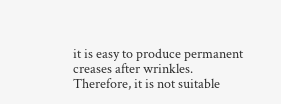it is easy to produce permanent creases after wrinkles. Therefore, it is not suitable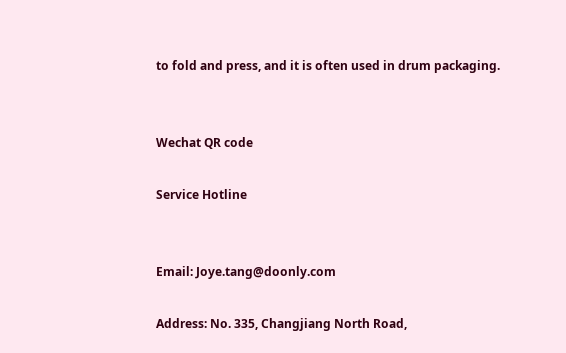to fold and press, and it is often used in drum packaging.


Wechat QR code

Service Hotline


Email: Joye.tang@doonly.com

Address: No. 335, Changjiang North Road,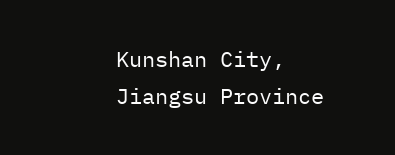Kunshan City, Jiangsu Province